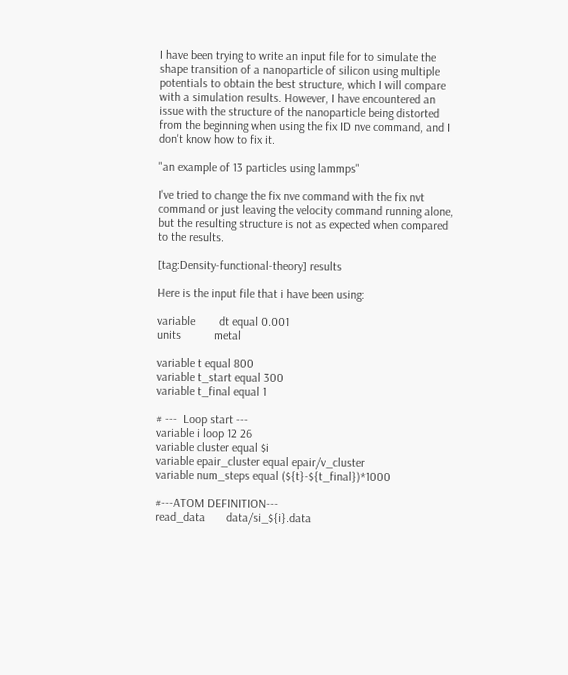I have been trying to write an input file for to simulate the shape transition of a nanoparticle of silicon using multiple potentials to obtain the best structure, which I will compare with a simulation results. However, I have encountered an issue with the structure of the nanoparticle being distorted from the beginning when using the fix ID nve command, and I don't know how to fix it.

"an example of 13 particles using lammps"

I've tried to change the fix nve command with the fix nvt command or just leaving the velocity command running alone, but the resulting structure is not as expected when compared to the results.

[tag:Density-functional-theory] results

Here is the input file that i have been using:

variable        dt equal 0.001
units           metal

variable t equal 800
variable t_start equal 300
variable t_final equal 1

# ---  Loop start ---
variable i loop 12 26
variable cluster equal $i
variable epair_cluster equal epair/v_cluster
variable num_steps equal (${t}-${t_final})*1000

#---ATOM DEFINITION---
read_data       data/si_${i}.data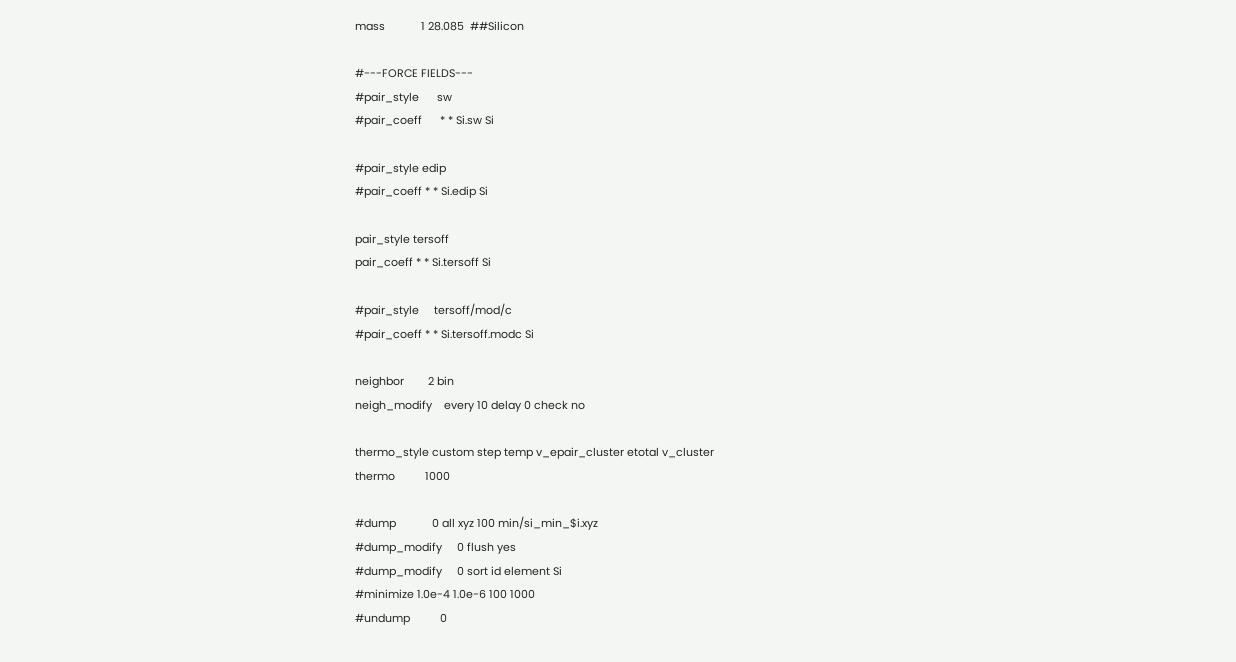mass            1 28.085  ##Silicon

#---FORCE FIELDS---
#pair_style      sw
#pair_coeff      * * Si.sw Si

#pair_style edip
#pair_coeff * * Si.edip Si

pair_style tersoff
pair_coeff * * Si.tersoff Si

#pair_style     tersoff/mod/c
#pair_coeff * * Si.tersoff.modc Si

neighbor        2 bin
neigh_modify    every 10 delay 0 check no

thermo_style custom step temp v_epair_cluster etotal v_cluster
thermo          1000

#dump            0 all xyz 100 min/si_min_$i.xyz
#dump_modify     0 flush yes
#dump_modify     0 sort id element Si
#minimize 1.0e-4 1.0e-6 100 1000
#undump          0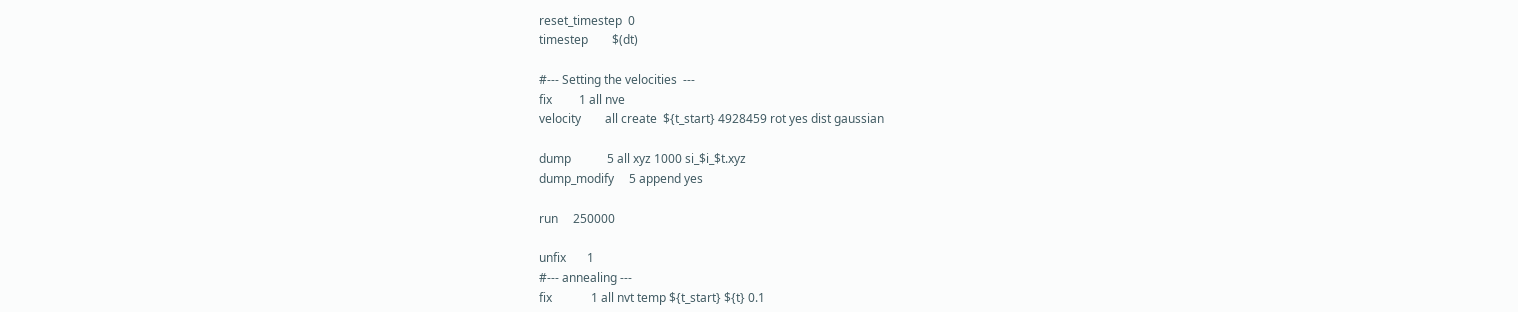reset_timestep  0
timestep        $(dt)

#--- Setting the velocities  ---
fix         1 all nve
velocity        all create  ${t_start} 4928459 rot yes dist gaussian

dump            5 all xyz 1000 si_$i_$t.xyz
dump_modify     5 append yes

run     250000

unfix       1
#--- annealing ---
fix             1 all nvt temp ${t_start} ${t} 0.1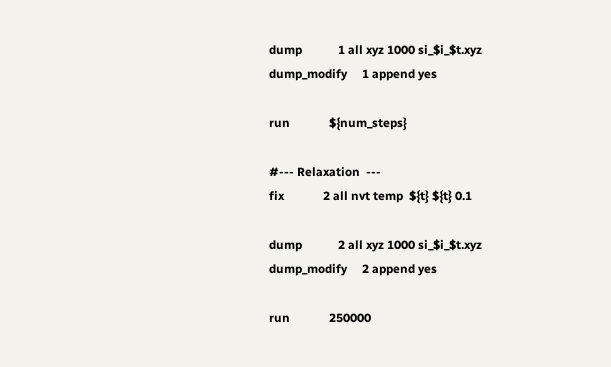dump            1 all xyz 1000 si_$i_$t.xyz
dump_modify     1 append yes

run             ${num_steps}

#--- Relaxation  ---
fix             2 all nvt temp  ${t} ${t} 0.1

dump            2 all xyz 1000 si_$i_$t.xyz
dump_modify     2 append yes

run             250000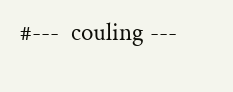#---  couling ---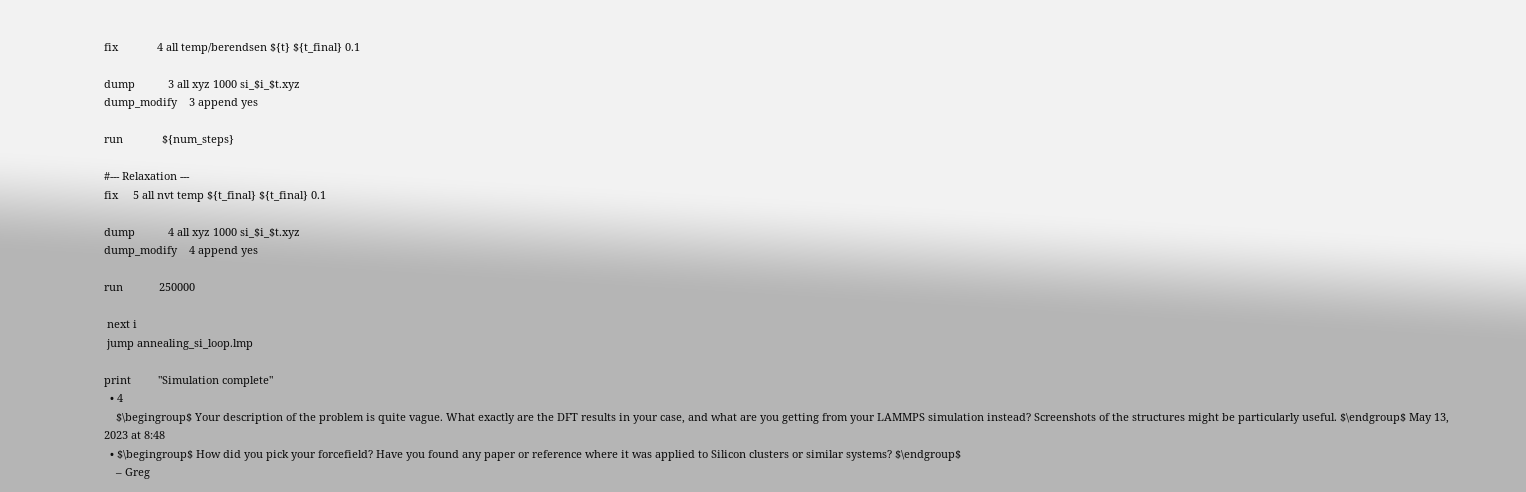fix             4 all temp/berendsen ${t} ${t_final} 0.1

dump           3 all xyz 1000 si_$i_$t.xyz
dump_modify    3 append yes

run             ${num_steps}

#--- Relaxation ---
fix     5 all nvt temp ${t_final} ${t_final} 0.1

dump           4 all xyz 1000 si_$i_$t.xyz
dump_modify    4 append yes

run            250000

 next i
 jump annealing_si_loop.lmp

print         "Simulation complete"
  • 4
    $\begingroup$ Your description of the problem is quite vague. What exactly are the DFT results in your case, and what are you getting from your LAMMPS simulation instead? Screenshots of the structures might be particularly useful. $\endgroup$ May 13, 2023 at 8:48
  • $\begingroup$ How did you pick your forcefield? Have you found any paper or reference where it was applied to Silicon clusters or similar systems? $\endgroup$
    – Greg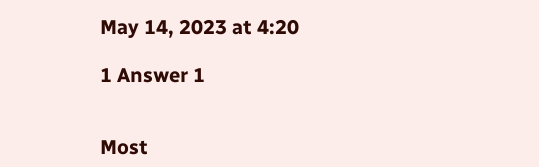May 14, 2023 at 4:20

1 Answer 1


Most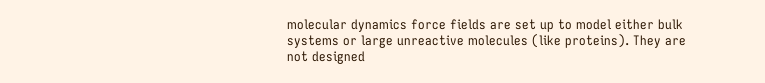molecular dynamics force fields are set up to model either bulk systems or large unreactive molecules (like proteins). They are not designed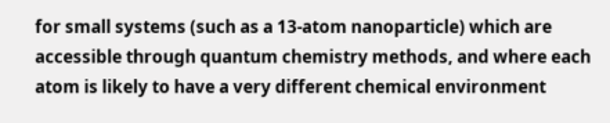for small systems (such as a 13-atom nanoparticle) which are accessible through quantum chemistry methods, and where each atom is likely to have a very different chemical environment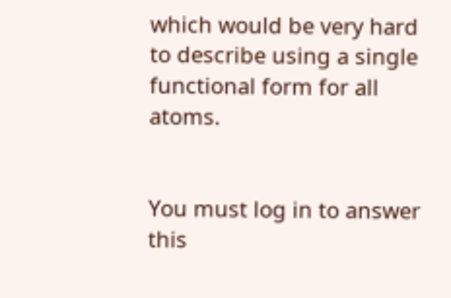which would be very hard to describe using a single functional form for all atoms.


You must log in to answer this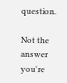question.

Not the answer you're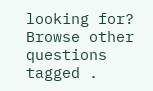looking for? Browse other questions tagged .